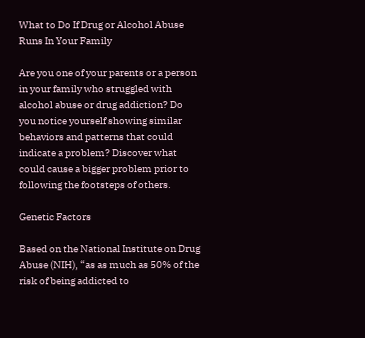What to Do If Drug or Alcohol Abuse Runs In Your Family

Are you one of your parents or a person in your family who struggled with alcohol abuse or drug addiction? Do you notice yourself showing similar behaviors and patterns that could indicate a problem? Discover what could cause a bigger problem prior to following the footsteps of others.

Genetic Factors

Based on the National Institute on Drug Abuse (NIH), “as as much as 50% of the risk of being addicted to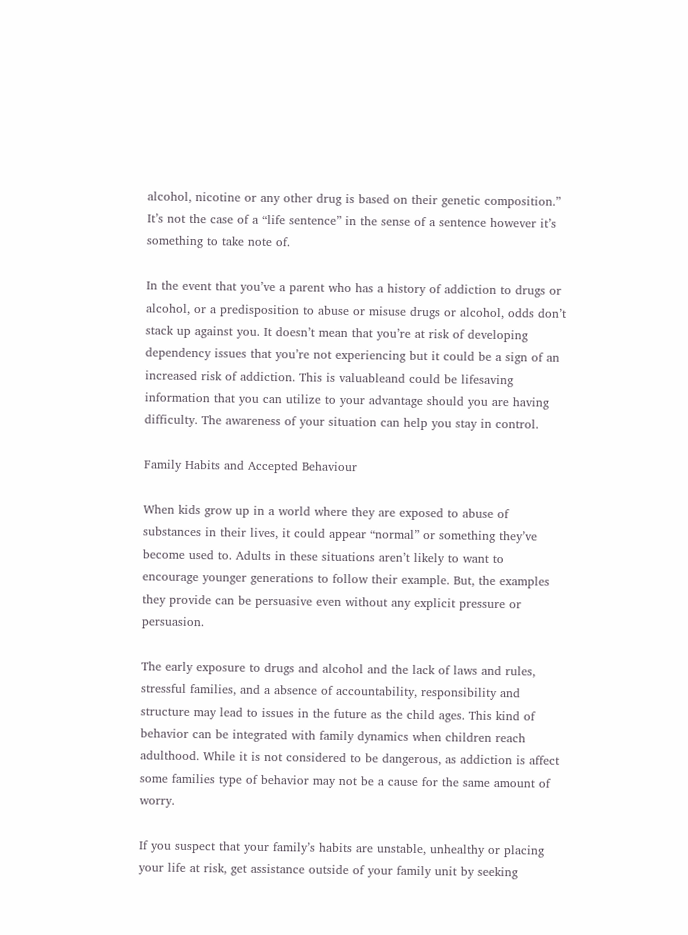alcohol, nicotine or any other drug is based on their genetic composition.” It’s not the case of a “life sentence” in the sense of a sentence however it’s something to take note of.

In the event that you’ve a parent who has a history of addiction to drugs or alcohol, or a predisposition to abuse or misuse drugs or alcohol, odds don’t stack up against you. It doesn’t mean that you’re at risk of developing dependency issues that you’re not experiencing but it could be a sign of an increased risk of addiction. This is valuableand could be lifesaving information that you can utilize to your advantage should you are having difficulty. The awareness of your situation can help you stay in control.

Family Habits and Accepted Behaviour

When kids grow up in a world where they are exposed to abuse of substances in their lives, it could appear “normal” or something they’ve become used to. Adults in these situations aren’t likely to want to encourage younger generations to follow their example. But, the examples they provide can be persuasive even without any explicit pressure or persuasion.

The early exposure to drugs and alcohol and the lack of laws and rules, stressful families, and a absence of accountability, responsibility and structure may lead to issues in the future as the child ages. This kind of behavior can be integrated with family dynamics when children reach adulthood. While it is not considered to be dangerous, as addiction is affect some families type of behavior may not be a cause for the same amount of worry.

If you suspect that your family’s habits are unstable, unhealthy or placing your life at risk, get assistance outside of your family unit by seeking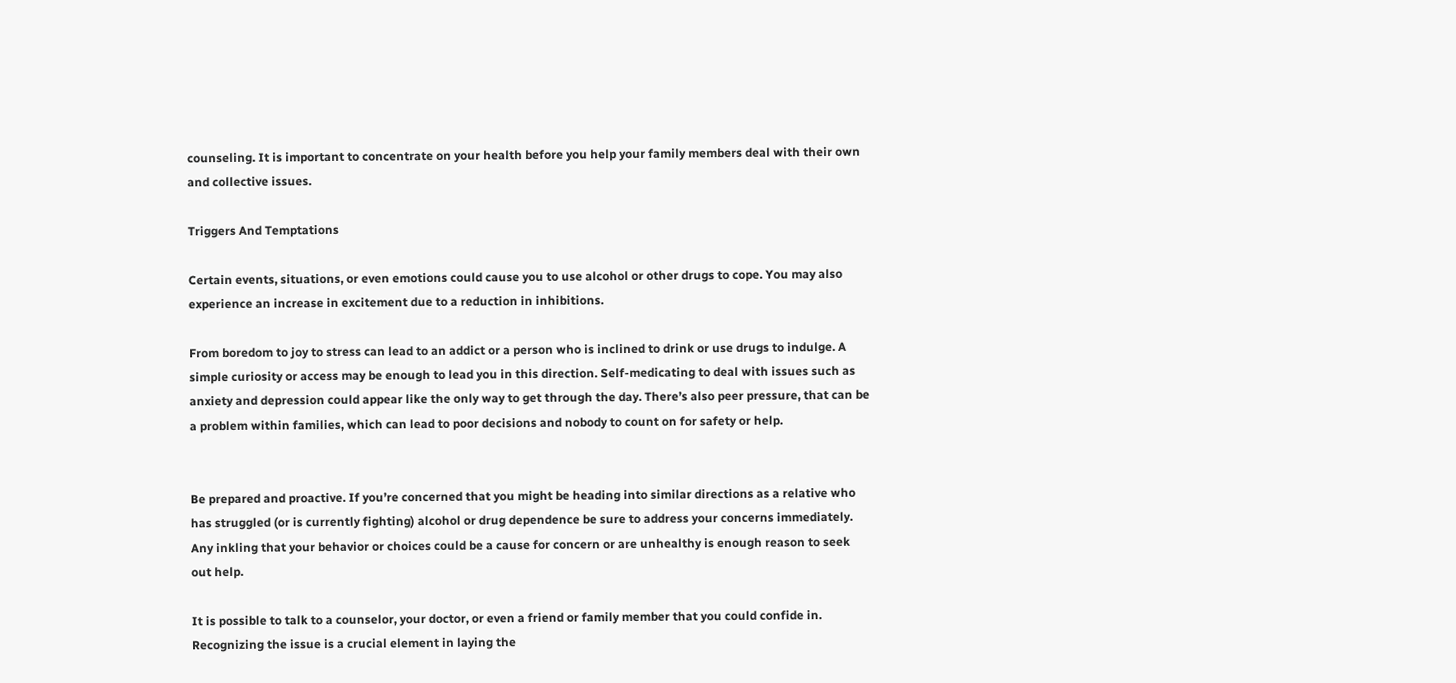counseling. It is important to concentrate on your health before you help your family members deal with their own and collective issues.

Triggers And Temptations

Certain events, situations, or even emotions could cause you to use alcohol or other drugs to cope. You may also experience an increase in excitement due to a reduction in inhibitions.

From boredom to joy to stress can lead to an addict or a person who is inclined to drink or use drugs to indulge. A simple curiosity or access may be enough to lead you in this direction. Self-medicating to deal with issues such as anxiety and depression could appear like the only way to get through the day. There’s also peer pressure, that can be a problem within families, which can lead to poor decisions and nobody to count on for safety or help.


Be prepared and proactive. If you’re concerned that you might be heading into similar directions as a relative who has struggled (or is currently fighting) alcohol or drug dependence be sure to address your concerns immediately. Any inkling that your behavior or choices could be a cause for concern or are unhealthy is enough reason to seek out help.

It is possible to talk to a counselor, your doctor, or even a friend or family member that you could confide in. Recognizing the issue is a crucial element in laying the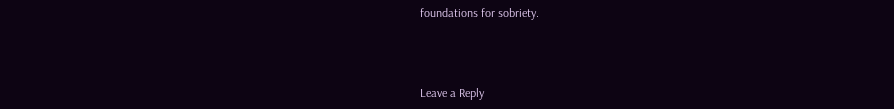foundations for sobriety.



Leave a Reply